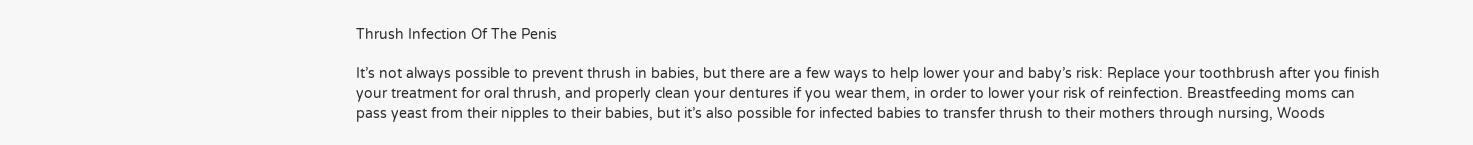Thrush Infection Of The Penis

It’s not always possible to prevent thrush in babies, but there are a few ways to help lower your and baby’s risk: Replace your toothbrush after you finish your treatment for oral thrush, and properly clean your dentures if you wear them, in order to lower your risk of reinfection. Breastfeeding moms can pass yeast from their nipples to their babies, but it’s also possible for infected babies to transfer thrush to their mothers through nursing, Woods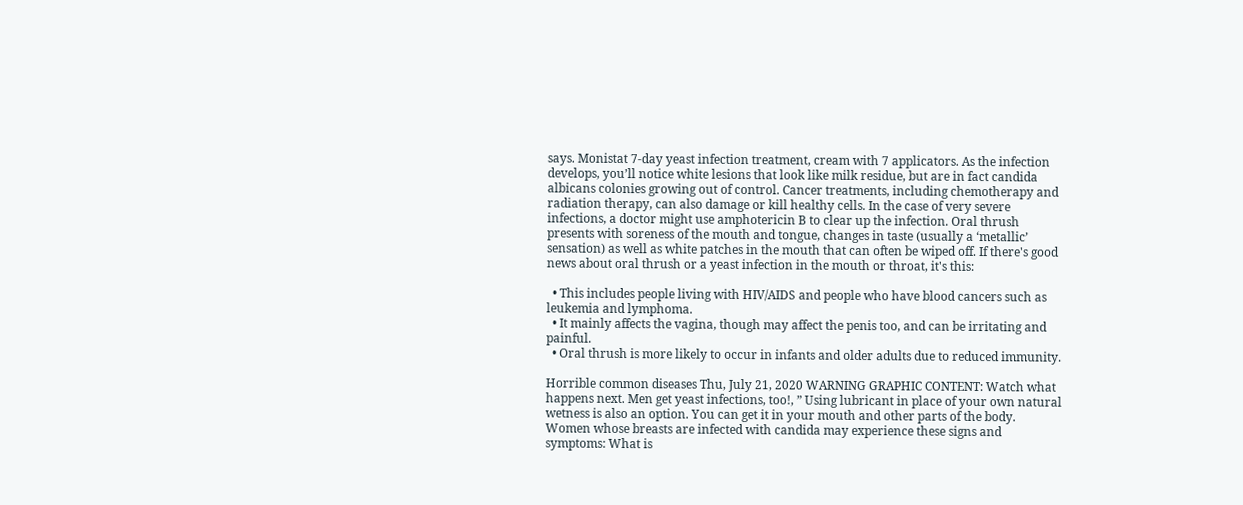says. Monistat 7-day yeast infection treatment, cream with 7 applicators. As the infection develops, you’ll notice white lesions that look like milk residue, but are in fact candida albicans colonies growing out of control. Cancer treatments, including chemotherapy and radiation therapy, can also damage or kill healthy cells. In the case of very severe infections, a doctor might use amphotericin B to clear up the infection. Oral thrush presents with soreness of the mouth and tongue, changes in taste (usually a ‘metallic’ sensation) as well as white patches in the mouth that can often be wiped off. If there's good news about oral thrush or a yeast infection in the mouth or throat, it's this:

  • This includes people living with HIV/AIDS and people who have blood cancers such as leukemia and lymphoma.
  • It mainly affects the vagina, though may affect the penis too, and can be irritating and painful.
  • Oral thrush is more likely to occur in infants and older adults due to reduced immunity.

Horrible common diseases Thu, July 21, 2020 WARNING GRAPHIC CONTENT: Watch what happens next. Men get yeast infections, too!, ” Using lubricant in place of your own natural wetness is also an option. You can get it in your mouth and other parts of the body. Women whose breasts are infected with candida may experience these signs and symptoms: What is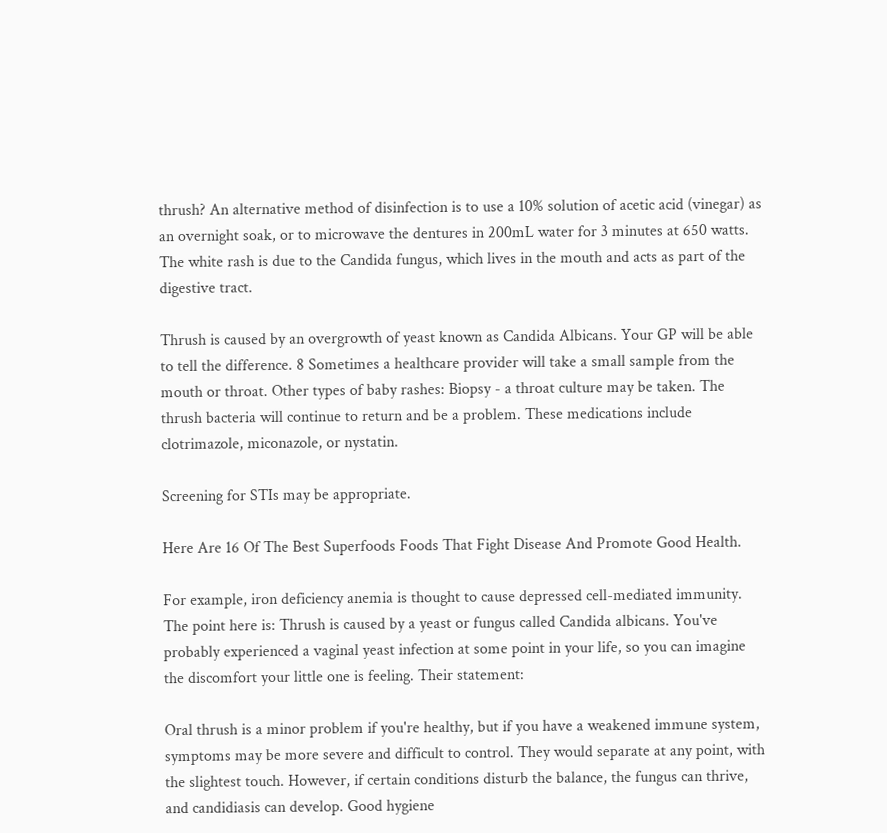thrush? An alternative method of disinfection is to use a 10% solution of acetic acid (vinegar) as an overnight soak, or to microwave the dentures in 200mL water for 3 minutes at 650 watts. The white rash is due to the Candida fungus, which lives in the mouth and acts as part of the digestive tract.

Thrush is caused by an overgrowth of yeast known as Candida Albicans. Your GP will be able to tell the difference. 8 Sometimes a healthcare provider will take a small sample from the mouth or throat. Other types of baby rashes: Biopsy - a throat culture may be taken. The thrush bacteria will continue to return and be a problem. These medications include clotrimazole, miconazole, or nystatin.

Screening for STIs may be appropriate.

Here Are 16 Of The Best Superfoods Foods That Fight Disease And Promote Good Health.

For example, iron deficiency anemia is thought to cause depressed cell-mediated immunity. The point here is: Thrush is caused by a yeast or fungus called Candida albicans. You've probably experienced a vaginal yeast infection at some point in your life, so you can imagine the discomfort your little one is feeling. Their statement:

Oral thrush is a minor problem if you're healthy, but if you have a weakened immune system, symptoms may be more severe and difficult to control. They would separate at any point, with the slightest touch. However, if certain conditions disturb the balance, the fungus can thrive, and candidiasis can develop. Good hygiene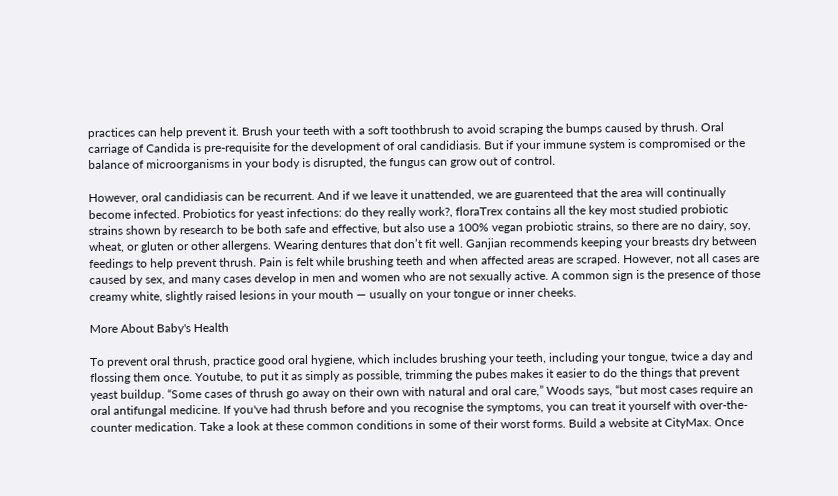practices can help prevent it. Brush your teeth with a soft toothbrush to avoid scraping the bumps caused by thrush. Oral carriage of Candida is pre-requisite for the development of oral candidiasis. But if your immune system is compromised or the balance of microorganisms in your body is disrupted, the fungus can grow out of control.

However, oral candidiasis can be recurrent. And if we leave it unattended, we are guarenteed that the area will continually become infected. Probiotics for yeast infections: do they really work?, floraTrex contains all the key most studied probiotic strains shown by research to be both safe and effective, but also use a 100% vegan probiotic strains, so there are no dairy, soy, wheat, or gluten or other allergens. Wearing dentures that don’t fit well. Ganjian recommends keeping your breasts dry between feedings to help prevent thrush. Pain is felt while brushing teeth and when affected areas are scraped. However, not all cases are caused by sex, and many cases develop in men and women who are not sexually active. A common sign is the presence of those creamy white, slightly raised lesions in your mouth — usually on your tongue or inner cheeks.

More About Baby's Health

To prevent oral thrush, practice good oral hygiene, which includes brushing your teeth, including your tongue, twice a day and flossing them once. Youtube, to put it as simply as possible, trimming the pubes makes it easier to do the things that prevent yeast buildup. “Some cases of thrush go away on their own with natural and oral care,” Woods says, “but most cases require an oral antifungal medicine. If you've had thrush before and you recognise the symptoms, you can treat it yourself with over-the-counter medication. Take a look at these common conditions in some of their worst forms. Build a website at CityMax. Once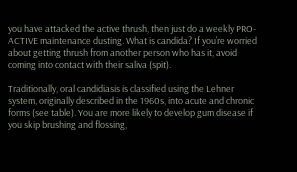you have attacked the active thrush, then just do a weekly PRO-ACTIVE maintenance dusting. What is candida? If you’re worried about getting thrush from another person who has it, avoid coming into contact with their saliva (spit).

Traditionally, oral candidiasis is classified using the Lehner system, originally described in the 1960s, into acute and chronic forms (see table). You are more likely to develop gum disease if you skip brushing and flossing,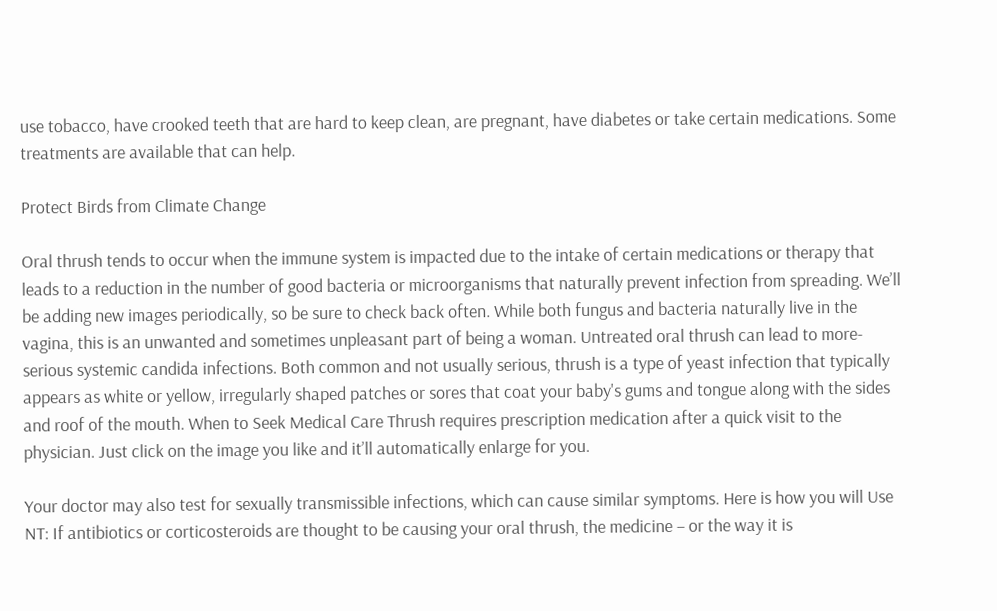use tobacco, have crooked teeth that are hard to keep clean, are pregnant, have diabetes or take certain medications. Some treatments are available that can help.

Protect Birds from Climate Change

Oral thrush tends to occur when the immune system is impacted due to the intake of certain medications or therapy that leads to a reduction in the number of good bacteria or microorganisms that naturally prevent infection from spreading. We’ll be adding new images periodically, so be sure to check back often. While both fungus and bacteria naturally live in the vagina, this is an unwanted and sometimes unpleasant part of being a woman. Untreated oral thrush can lead to more-serious systemic candida infections. Both common and not usually serious, thrush is a type of yeast infection that typically appears as white or yellow, irregularly shaped patches or sores that coat your baby's gums and tongue along with the sides and roof of the mouth. When to Seek Medical Care Thrush requires prescription medication after a quick visit to the physician. Just click on the image you like and it’ll automatically enlarge for you.

Your doctor may also test for sexually transmissible infections, which can cause similar symptoms. Here is how you will Use NT: If antibiotics or corticosteroids are thought to be causing your oral thrush, the medicine – or the way it is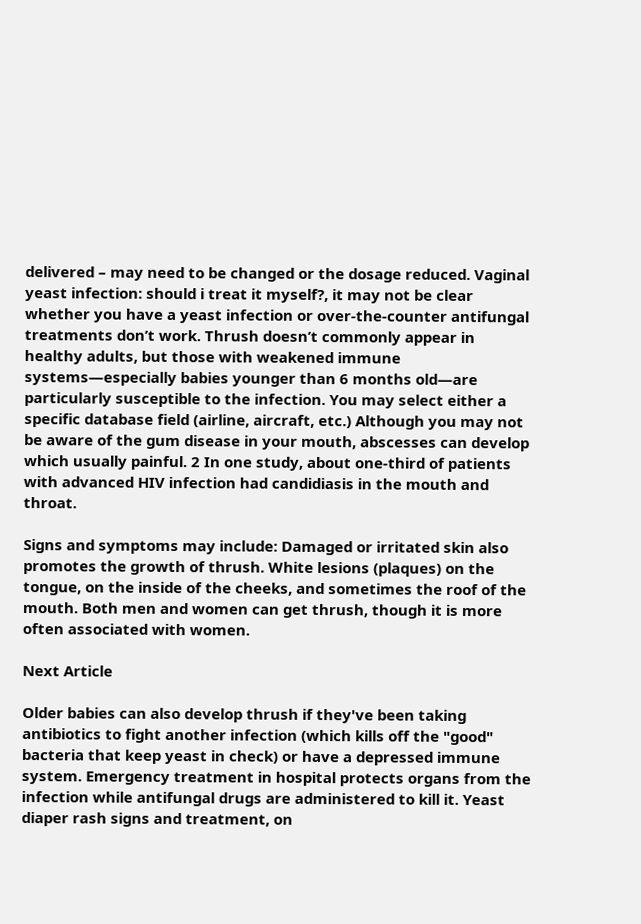delivered – may need to be changed or the dosage reduced. Vaginal yeast infection: should i treat it myself?, it may not be clear whether you have a yeast infection or over-the-counter antifungal treatments don’t work. Thrush doesn’t commonly appear in healthy adults, but those with weakened immune systems—especially babies younger than 6 months old—are particularly susceptible to the infection. You may select either a specific database field (airline, aircraft, etc.) Although you may not be aware of the gum disease in your mouth, abscesses can develop which usually painful. 2 In one study, about one-third of patients with advanced HIV infection had candidiasis in the mouth and throat.

Signs and symptoms may include: Damaged or irritated skin also promotes the growth of thrush. White lesions (plaques) on the tongue, on the inside of the cheeks, and sometimes the roof of the mouth. Both men and women can get thrush, though it is more often associated with women.

Next Article

Older babies can also develop thrush if they've been taking antibiotics to fight another infection (which kills off the "good" bacteria that keep yeast in check) or have a depressed immune system. Emergency treatment in hospital protects organs from the infection while antifungal drugs are administered to kill it. Yeast diaper rash signs and treatment, on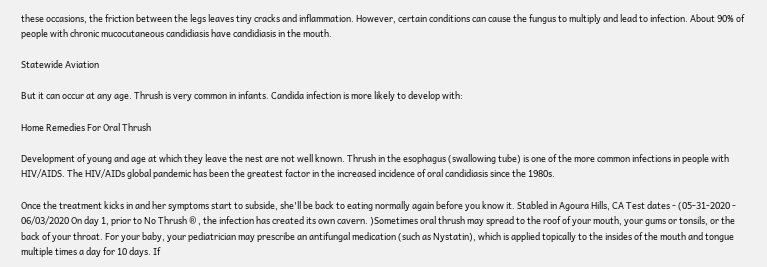these occasions, the friction between the legs leaves tiny cracks and inflammation. However, certain conditions can cause the fungus to multiply and lead to infection. About 90% of people with chronic mucocutaneous candidiasis have candidiasis in the mouth.

Statewide Aviation

But it can occur at any age. Thrush is very common in infants. Candida infection is more likely to develop with:

Home Remedies For Oral Thrush

Development of young and age at which they leave the nest are not well known. Thrush in the esophagus (swallowing tube) is one of the more common infections in people with HIV/AIDS. The HIV/AIDs global pandemic has been the greatest factor in the increased incidence of oral candidiasis since the 1980s.

Once the treatment kicks in and her symptoms start to subside, she'll be back to eating normally again before you know it. Stabled in Agoura Hills, CA Test dates - (05-31-2020 - 06/03/2020 On day 1, prior to No Thrush ® , the infection has created its own cavern. )Sometimes oral thrush may spread to the roof of your mouth, your gums or tonsils, or the back of your throat. For your baby, your pediatrician may prescribe an antifungal medication (such as Nystatin), which is applied topically to the insides of the mouth and tongue multiple times a day for 10 days. If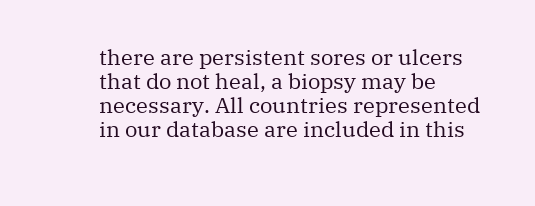there are persistent sores or ulcers that do not heal, a biopsy may be necessary. All countries represented in our database are included in this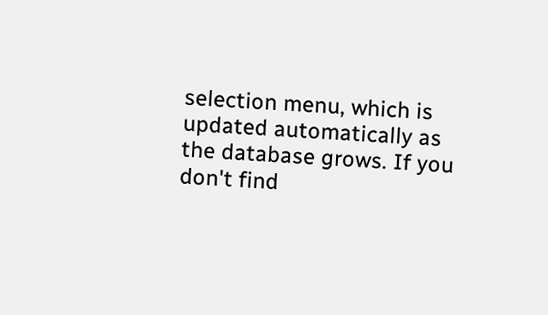selection menu, which is updated automatically as the database grows. If you don't find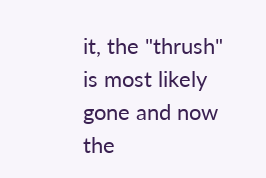it, the "thrush" is most likely gone and now the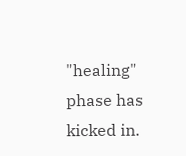"healing" phase has kicked in.